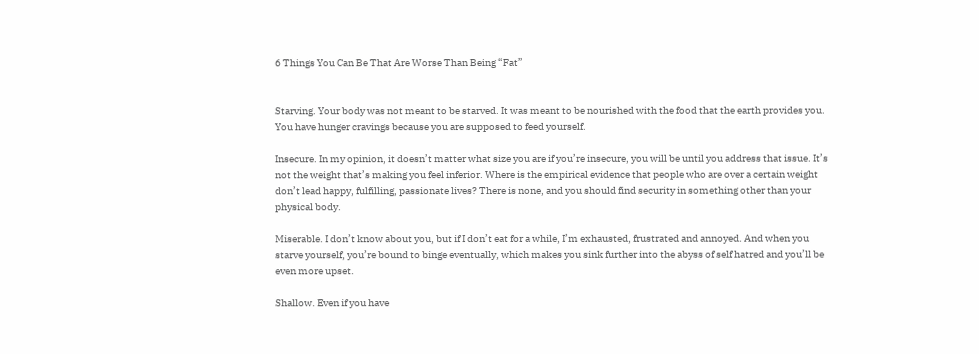6 Things You Can Be That Are Worse Than Being “Fat”


Starving. Your body was not meant to be starved. It was meant to be nourished with the food that the earth provides you. You have hunger cravings because you are supposed to feed yourself.

Insecure. In my opinion, it doesn’t matter what size you are if you’re insecure, you will be until you address that issue. It’s not the weight that’s making you feel inferior. Where is the empirical evidence that people who are over a certain weight don’t lead happy, fulfilling, passionate lives? There is none, and you should find security in something other than your physical body.

Miserable. I don’t know about you, but if I don’t eat for a while, I’m exhausted, frustrated and annoyed. And when you starve yourself, you’re bound to binge eventually, which makes you sink further into the abyss of self hatred and you’ll be even more upset.

Shallow. Even if you have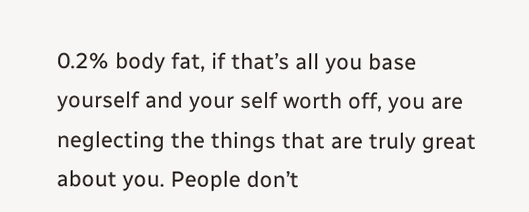0.2% body fat, if that’s all you base yourself and your self worth off, you are neglecting the things that are truly great about you. People don’t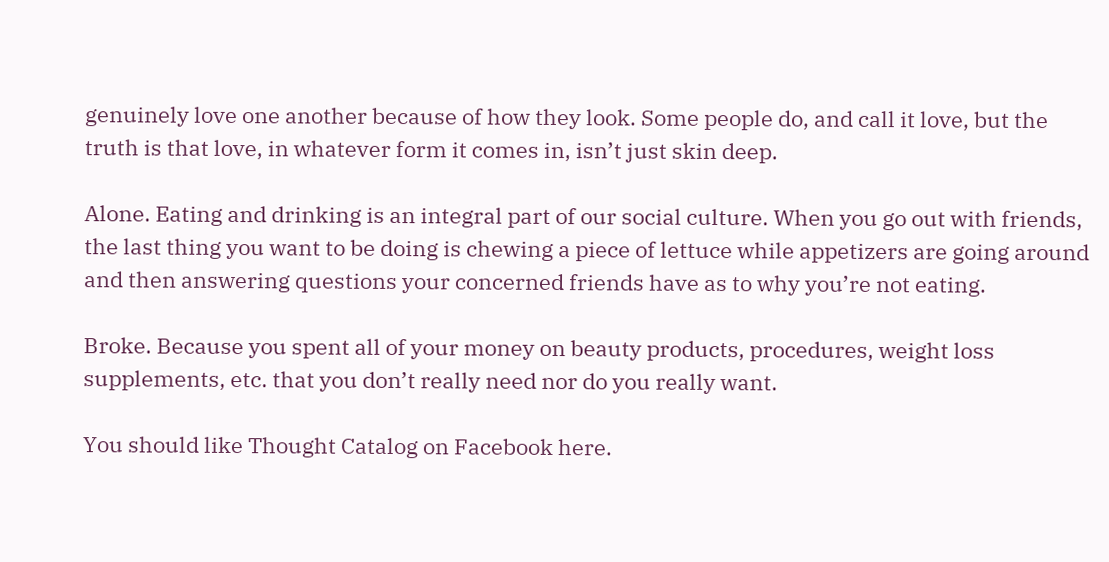genuinely love one another because of how they look. Some people do, and call it love, but the truth is that love, in whatever form it comes in, isn’t just skin deep.

Alone. Eating and drinking is an integral part of our social culture. When you go out with friends, the last thing you want to be doing is chewing a piece of lettuce while appetizers are going around and then answering questions your concerned friends have as to why you’re not eating.

Broke. Because you spent all of your money on beauty products, procedures, weight loss supplements, etc. that you don’t really need nor do you really want.

You should like Thought Catalog on Facebook here.